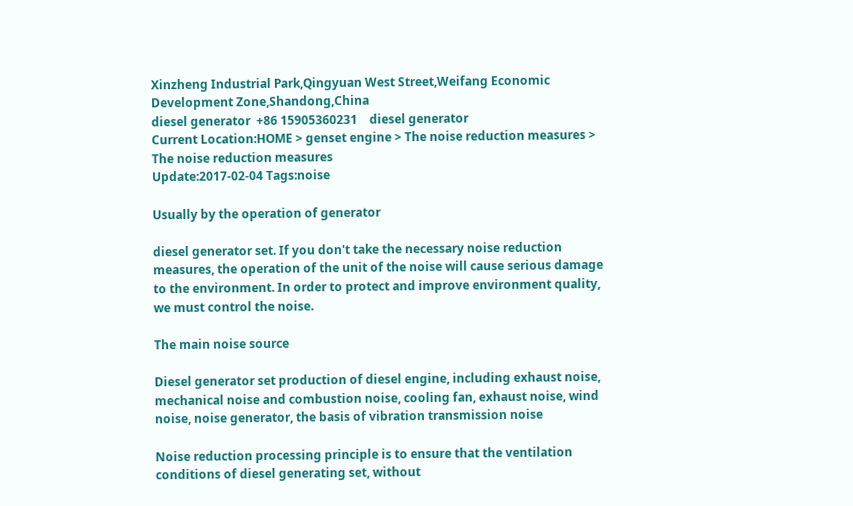Xinzheng Industrial Park,Qingyuan West Street,Weifang Economic Development Zone,Shandong,China
diesel generator  +86 15905360231    diesel generator
Current Location:HOME > genset engine > The noise reduction measures >
The noise reduction measures
Update:2017-02-04 Tags:noise

Usually by the operation of generator

diesel generator set. If you don't take the necessary noise reduction measures, the operation of the unit of the noise will cause serious damage to the environment. In order to protect and improve environment quality, we must control the noise.

The main noise source

Diesel generator set production of diesel engine, including exhaust noise, mechanical noise and combustion noise, cooling fan, exhaust noise, wind noise, noise generator, the basis of vibration transmission noise

Noise reduction processing principle is to ensure that the ventilation conditions of diesel generating set, without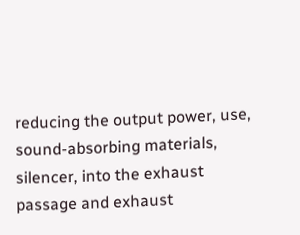reducing the output power, use, sound-absorbing materials, silencer, into the exhaust passage and exhaust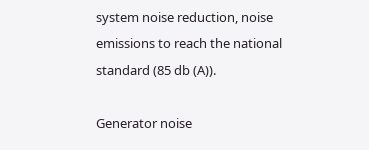system noise reduction, noise emissions to reach the national standard (85 db (A)).

Generator noise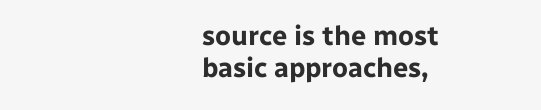source is the most basic approaches,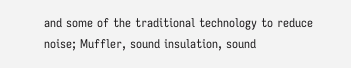and some of the traditional technology to reduce noise; Muffler, sound insulation, sound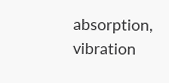absorption, vibration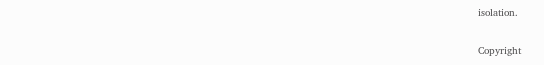isolation.

Copyright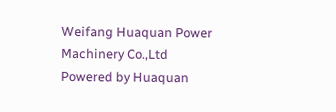Weifang Huaquan Power Machinery Co.,Ltd
Powered by Huaquan